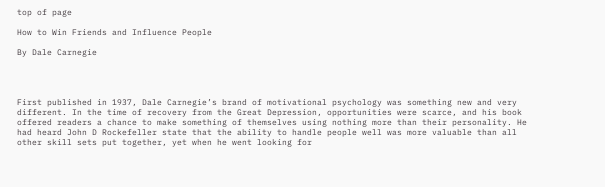top of page

How to Win Friends and Influence People

By Dale Carnegie




First published in 1937, Dale Carnegie’s brand of motivational psychology was something new and very different. In the time of recovery from the Great Depression, opportunities were scarce, and his book offered readers a chance to make something of themselves using nothing more than their personality. He had heard John D Rockefeller state that the ability to handle people well was more valuable than all other skill sets put together, yet when he went looking for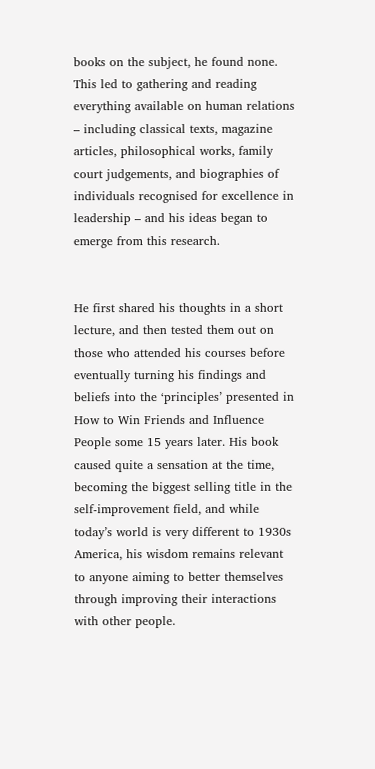books on the subject, he found none. This led to gathering and reading everything available on human relations – including classical texts, magazine articles, philosophical works, family court judgements, and biographies of individuals recognised for excellence in leadership – and his ideas began to emerge from this research.


He first shared his thoughts in a short lecture, and then tested them out on those who attended his courses before eventually turning his findings and beliefs into the ‘principles’ presented in How to Win Friends and Influence People some 15 years later. His book caused quite a sensation at the time, becoming the biggest selling title in the self-improvement field, and while today’s world is very different to 1930s America, his wisdom remains relevant to anyone aiming to better themselves through improving their interactions with other people.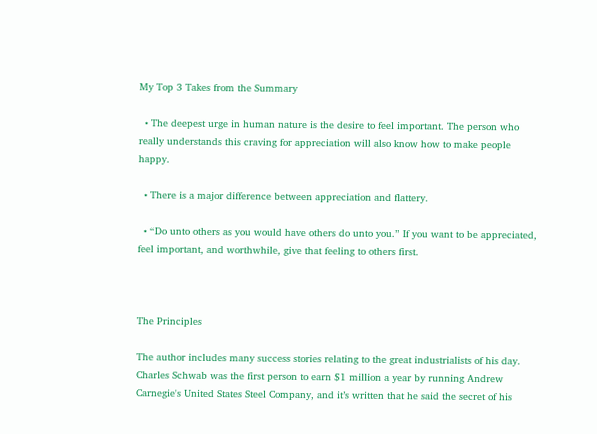My Top 3 Takes from the Summary

  • The deepest urge in human nature is the desire to feel important. The person who really understands this craving for appreciation will also know how to make people happy.

  • There is a major difference between appreciation and flattery.

  • “Do unto others as you would have others do unto you.” If you want to be appreciated, feel important, and worthwhile, give that feeling to others first.



The Principles

The author includes many success stories relating to the great industrialists of his day. Charles Schwab was the first person to earn $1 million a year by running Andrew Carnegie's United States Steel Company, and it’s written that he said the secret of his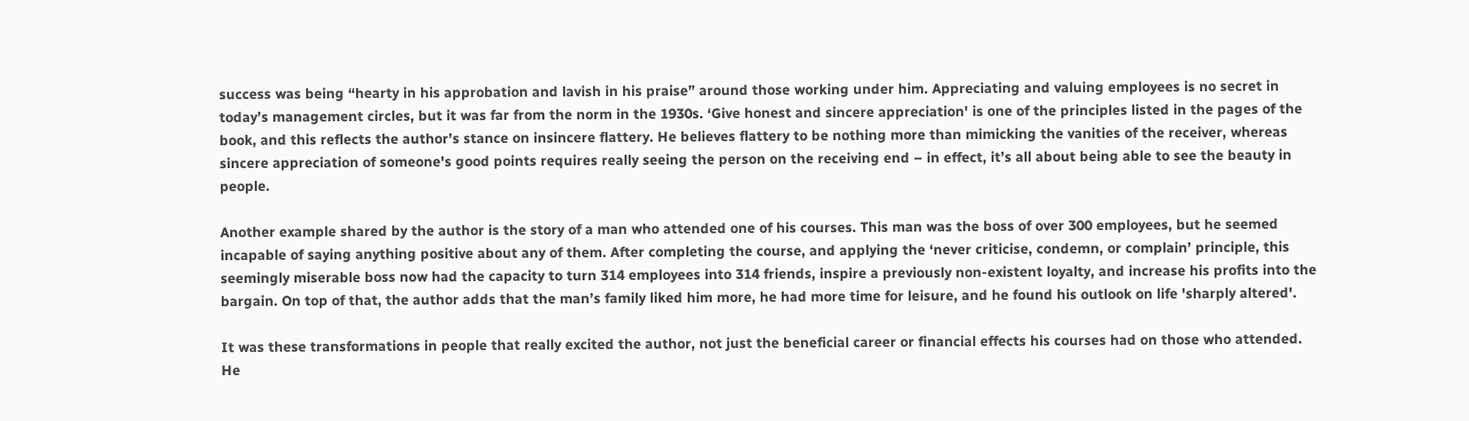success was being “hearty in his approbation and lavish in his praise” around those working under him. Appreciating and valuing employees is no secret in today’s management circles, but it was far from the norm in the 1930s. ‘Give honest and sincere appreciation' is one of the principles listed in the pages of the book, and this reflects the author’s stance on insincere flattery. He believes flattery to be nothing more than mimicking the vanities of the receiver, whereas sincere appreciation of someone's good points requires really seeing the person on the receiving end – in effect, it’s all about being able to see the beauty in people.

Another example shared by the author is the story of a man who attended one of his courses. This man was the boss of over 300 employees, but he seemed incapable of saying anything positive about any of them. After completing the course, and applying the ‘never criticise, condemn, or complain’ principle, this seemingly miserable boss now had the capacity to turn 314 employees into 314 friends, inspire a previously non-existent loyalty, and increase his profits into the bargain. On top of that, the author adds that the man’s family liked him more, he had more time for leisure, and he found his outlook on life 'sharply altered'.

It was these transformations in people that really excited the author, not just the beneficial career or financial effects his courses had on those who attended. He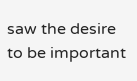saw the desire to be important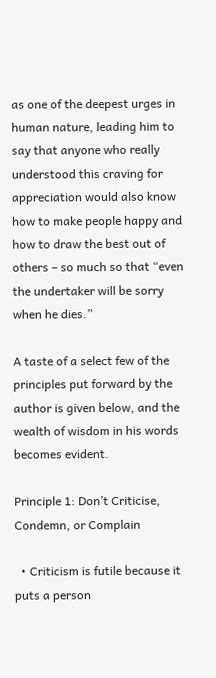as one of the deepest urges in human nature, leading him to say that anyone who really understood this craving for appreciation would also know how to make people happy and how to draw the best out of others – so much so that “even the undertaker will be sorry when he dies.”

A taste of a select few of the principles put forward by the author is given below, and the wealth of wisdom in his words becomes evident.

Principle 1: Don’t Criticise, Condemn, or Complain

  • Criticism is futile because it puts a person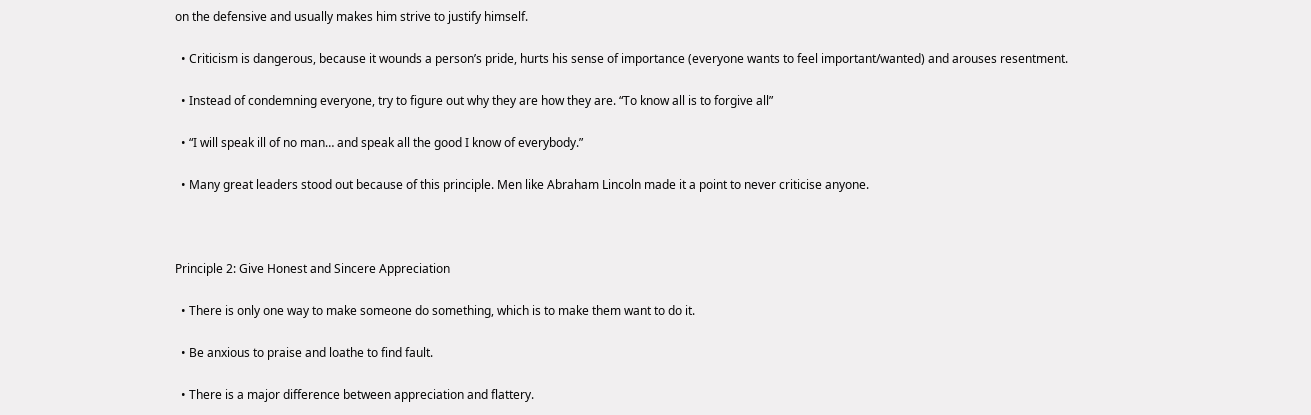on the defensive and usually makes him strive to justify himself.

  • Criticism is dangerous, because it wounds a person’s pride, hurts his sense of importance (everyone wants to feel important/wanted) and arouses resentment.

  • Instead of condemning everyone, try to figure out why they are how they are. “To know all is to forgive all”

  • “I will speak ill of no man… and speak all the good I know of everybody.”

  • Many great leaders stood out because of this principle. Men like Abraham Lincoln made it a point to never criticise anyone.



Principle 2: Give Honest and Sincere Appreciation

  • There is only one way to make someone do something, which is to make them want to do it.

  • Be anxious to praise and loathe to find fault.

  • There is a major difference between appreciation and flattery.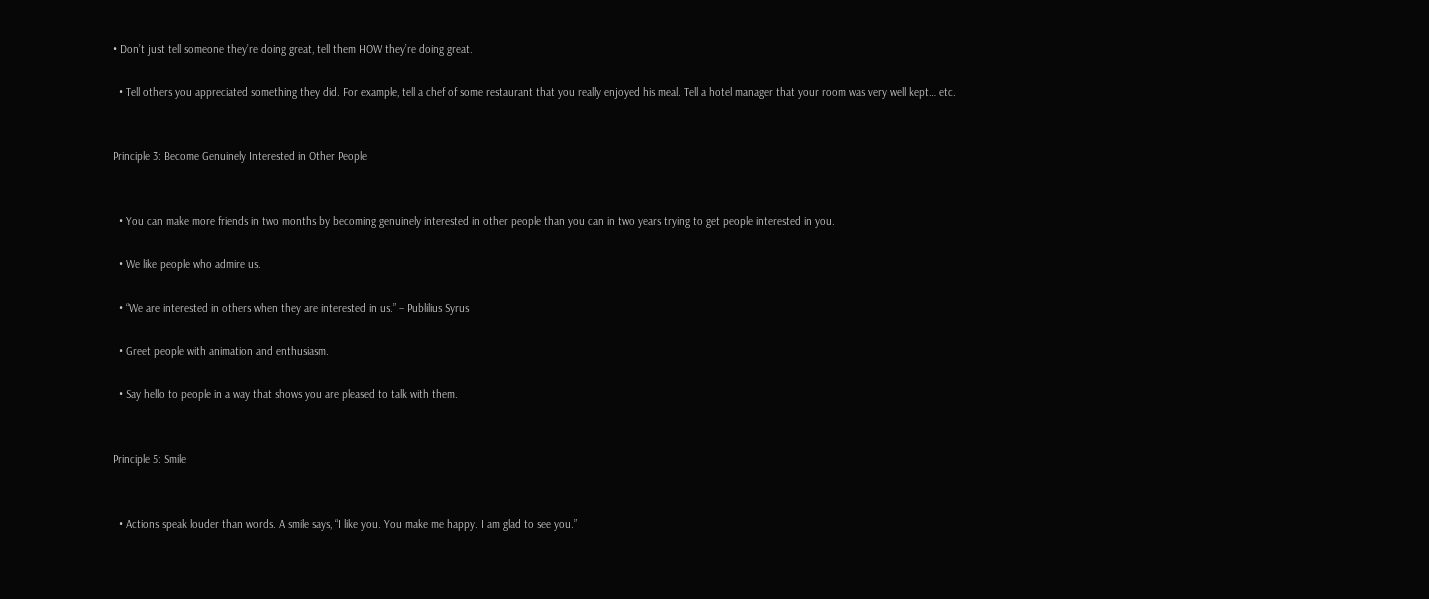• Don’t just tell someone they’re doing great, tell them HOW they’re doing great.

  • Tell others you appreciated something they did. For example, tell a chef of some restaurant that you really enjoyed his meal. Tell a hotel manager that your room was very well kept… etc.


Principle 3: Become Genuinely Interested in Other People


  • You can make more friends in two months by becoming genuinely interested in other people than you can in two years trying to get people interested in you.

  • We like people who admire us.

  • “We are interested in others when they are interested in us.” – Publilius Syrus

  • Greet people with animation and enthusiasm.

  • Say hello to people in a way that shows you are pleased to talk with them.


Principle 5: Smile


  • Actions speak louder than words. A smile says, “I like you. You make me happy. I am glad to see you.”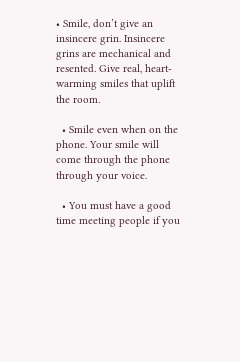• Smile, don’t give an insincere grin. Insincere grins are mechanical and resented. Give real, heart-warming smiles that uplift the room.

  • Smile even when on the phone. Your smile will come through the phone through your voice.

  • You must have a good time meeting people if you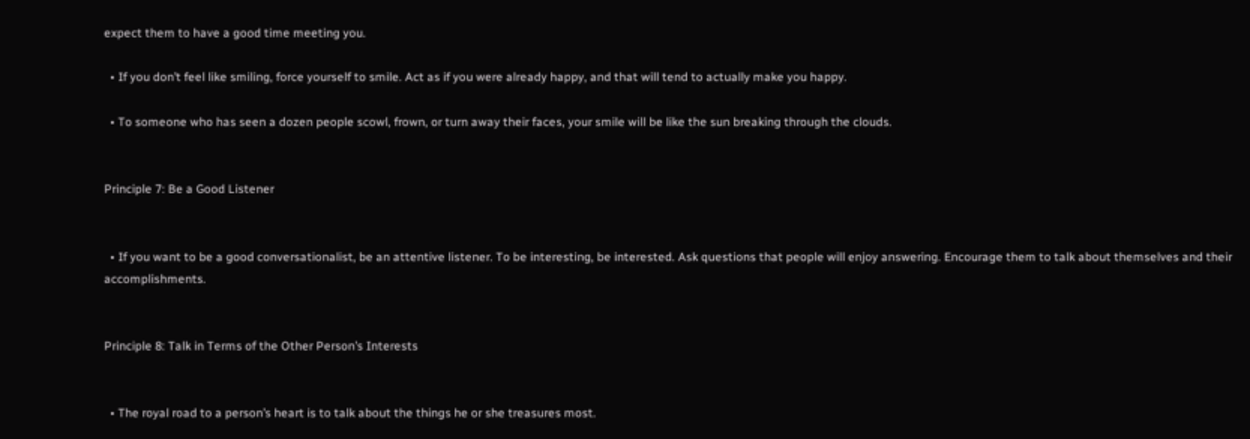expect them to have a good time meeting you.

  • If you don’t feel like smiling, force yourself to smile. Act as if you were already happy, and that will tend to actually make you happy.

  • To someone who has seen a dozen people scowl, frown, or turn away their faces, your smile will be like the sun breaking through the clouds.


Principle 7: Be a Good Listener


  • If you want to be a good conversationalist, be an attentive listener. To be interesting, be interested. Ask questions that people will enjoy answering. Encourage them to talk about themselves and their accomplishments.


Principle 8: Talk in Terms of the Other Person’s Interests


  • The royal road to a person’s heart is to talk about the things he or she treasures most.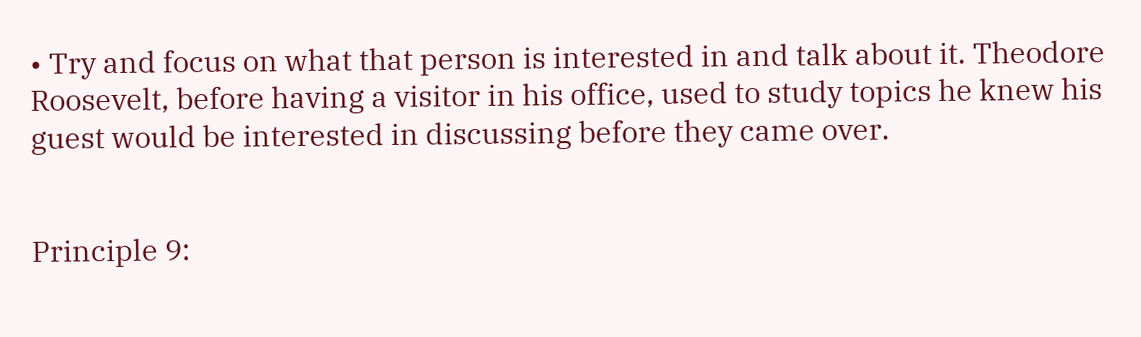• Try and focus on what that person is interested in and talk about it. Theodore Roosevelt, before having a visitor in his office, used to study topics he knew his guest would be interested in discussing before they came over.


Principle 9: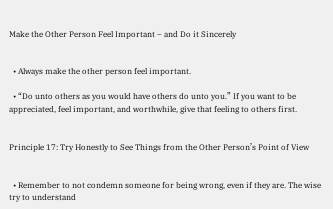Make the Other Person Feel Important – and Do it Sincerely


  • Always make the other person feel important.

  • “Do unto others as you would have others do unto you.” If you want to be appreciated, feel important, and worthwhile, give that feeling to others first.


Principle 17: Try Honestly to See Things from the Other Person’s Point of View


  • Remember to not condemn someone for being wrong, even if they are. The wise try to understand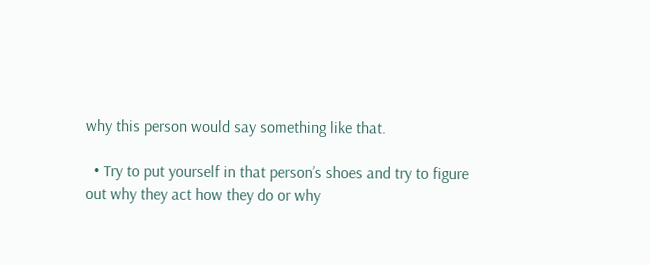why this person would say something like that.

  • Try to put yourself in that person’s shoes and try to figure out why they act how they do or why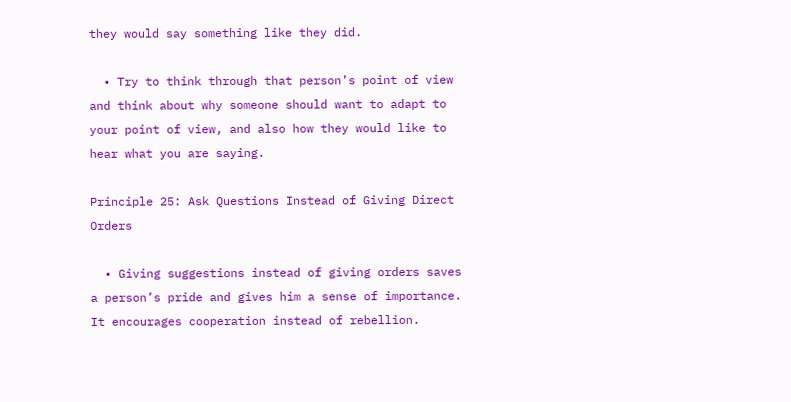they would say something like they did.

  • Try to think through that person’s point of view and think about why someone should want to adapt to your point of view, and also how they would like to hear what you are saying.

Principle 25: Ask Questions Instead of Giving Direct Orders

  • Giving suggestions instead of giving orders saves a person’s pride and gives him a sense of importance. It encourages cooperation instead of rebellion.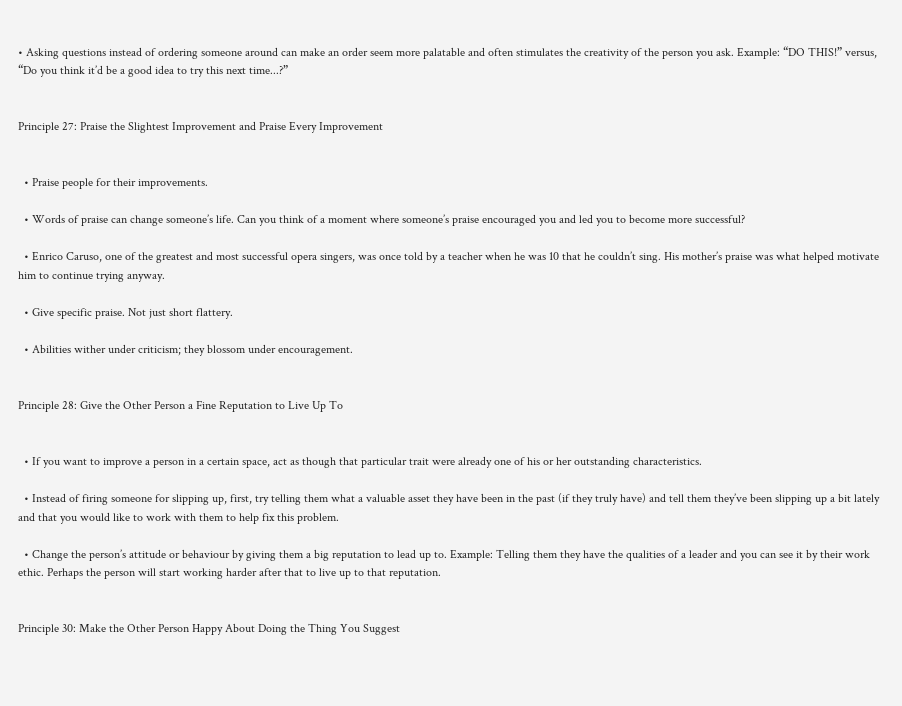• Asking questions instead of ordering someone around can make an order seem more palatable and often stimulates the creativity of the person you ask. Example: “DO THIS!” versus, “Do you think it’d be a good idea to try this next time...?”


Principle 27: Praise the Slightest Improvement and Praise Every Improvement


  • Praise people for their improvements.

  • Words of praise can change someone’s life. Can you think of a moment where someone’s praise encouraged you and led you to become more successful?

  • Enrico Caruso, one of the greatest and most successful opera singers, was once told by a teacher when he was 10 that he couldn’t sing. His mother’s praise was what helped motivate him to continue trying anyway.

  • Give specific praise. Not just short flattery.

  • Abilities wither under criticism; they blossom under encouragement.


Principle 28: Give the Other Person a Fine Reputation to Live Up To


  • If you want to improve a person in a certain space, act as though that particular trait were already one of his or her outstanding characteristics.

  • Instead of firing someone for slipping up, first, try telling them what a valuable asset they have been in the past (if they truly have) and tell them they’ve been slipping up a bit lately and that you would like to work with them to help fix this problem.

  • Change the person’s attitude or behaviour by giving them a big reputation to lead up to. Example: Telling them they have the qualities of a leader and you can see it by their work ethic. Perhaps the person will start working harder after that to live up to that reputation.


Principle 30: Make the Other Person Happy About Doing the Thing You Suggest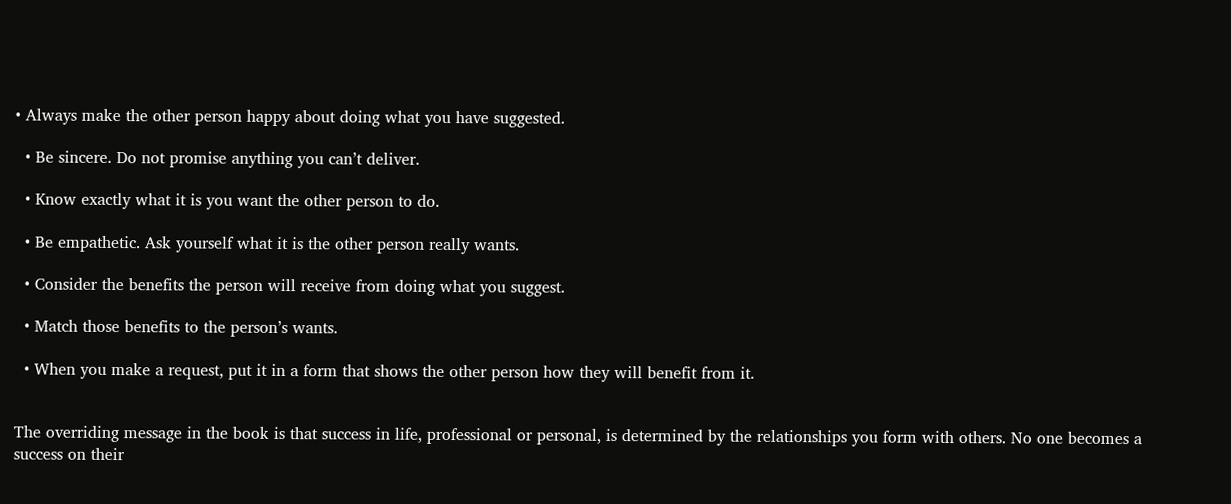• Always make the other person happy about doing what you have suggested.

  • Be sincere. Do not promise anything you can’t deliver.

  • Know exactly what it is you want the other person to do.

  • Be empathetic. Ask yourself what it is the other person really wants.

  • Consider the benefits the person will receive from doing what you suggest.

  • Match those benefits to the person’s wants.

  • When you make a request, put it in a form that shows the other person how they will benefit from it.


The overriding message in the book is that success in life, professional or personal, is determined by the relationships you form with others. No one becomes a success on their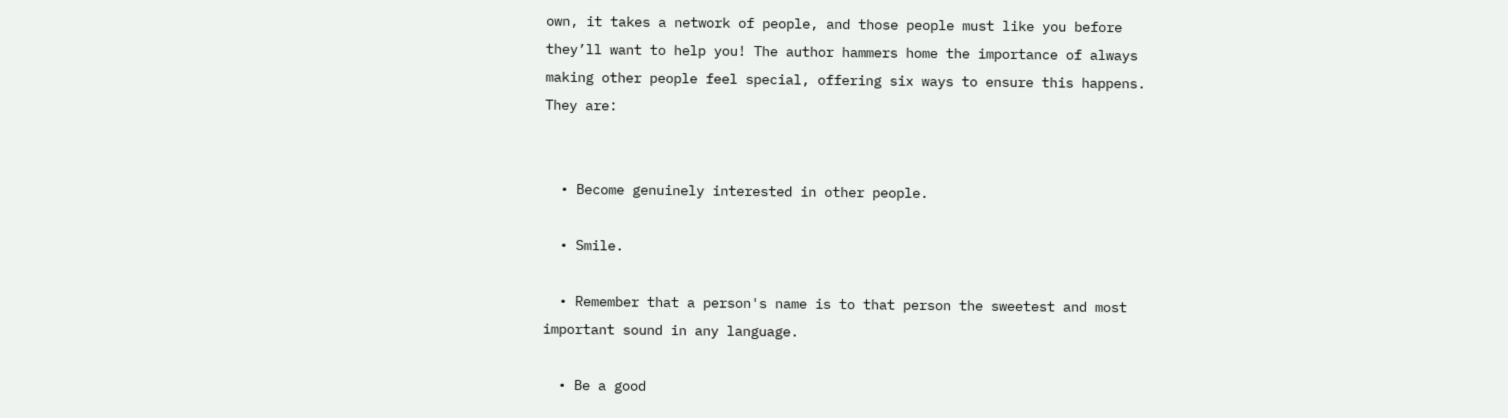own, it takes a network of people, and those people must like you before they’ll want to help you! The author hammers home the importance of always making other people feel special, offering six ways to ensure this happens. They are:


  • Become genuinely interested in other people.

  • Smile.

  • Remember that a person's name is to that person the sweetest and most important sound in any language.

  • Be a good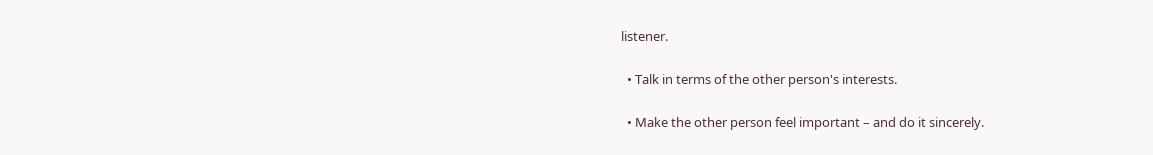listener.

  • Talk in terms of the other person's interests.

  • Make the other person feel important – and do it sincerely.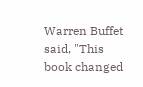Warren Buffet said, "This book changed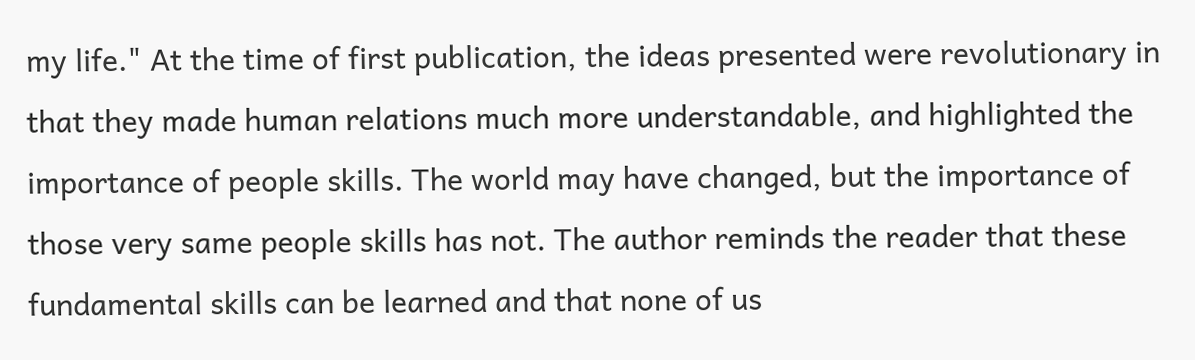my life." At the time of first publication, the ideas presented were revolutionary in that they made human relations much more understandable, and highlighted the importance of people skills. The world may have changed, but the importance of those very same people skills has not. The author reminds the reader that these fundamental skills can be learned and that none of us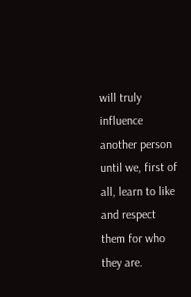will truly influence another person until we, first of all, learn to like and respect them for who they are.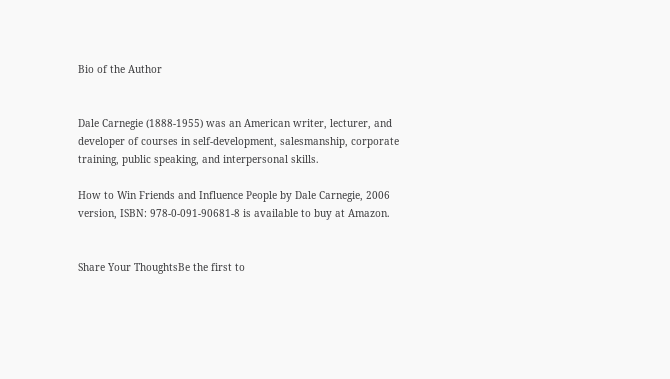Bio of the Author


Dale Carnegie (1888-1955) was an American writer, lecturer, and developer of courses in self-development, salesmanship, corporate training, public speaking, and interpersonal skills.

How to Win Friends and Influence People by Dale Carnegie, 2006 version, ISBN: 978-0-091-90681-8 is available to buy at Amazon.


Share Your ThoughtsBe the first to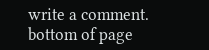write a comment.
bottom of page